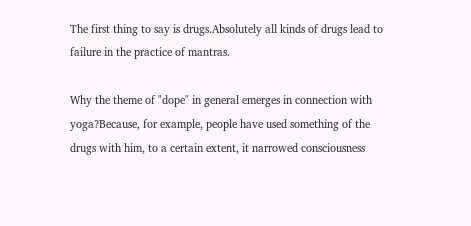The first thing to say is drugs.Absolutely all kinds of drugs lead to failure in the practice of mantras.

Why the theme of "dope" in general emerges in connection with yoga?Because, for example, people have used something of the drugs with him, to a certain extent, it narrowed consciousness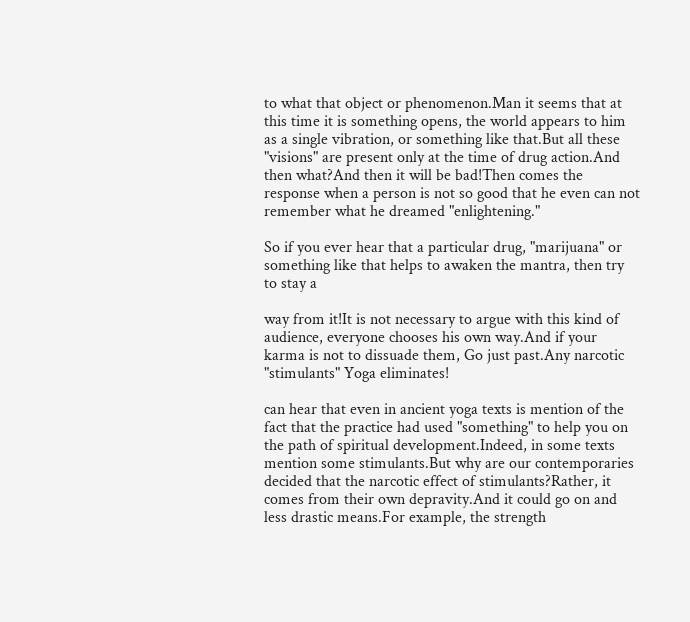to what that object or phenomenon.Man it seems that at this time it is something opens, the world appears to him as a single vibration, or something like that.But all these "visions" are present only at the time of drug action.And then what?And then it will be bad!Then comes the response when a person is not so good that he even can not remember what he dreamed "enlightening."

So if you ever hear that a particular drug, "marijuana" or something like that helps to awaken the mantra, then try to stay a

way from it!It is not necessary to argue with this kind of audience, everyone chooses his own way.And if your karma is not to dissuade them, Go just past.Any narcotic "stimulants" Yoga eliminates!

can hear that even in ancient yoga texts is mention of the fact that the practice had used "something" to help you on the path of spiritual development.Indeed, in some texts mention some stimulants.But why are our contemporaries decided that the narcotic effect of stimulants?Rather, it comes from their own depravity.And it could go on and less drastic means.For example, the strength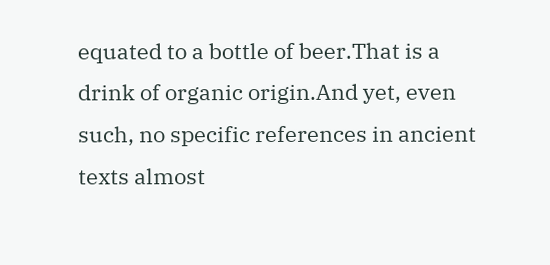equated to a bottle of beer.That is a drink of organic origin.And yet, even such, no specific references in ancient texts almost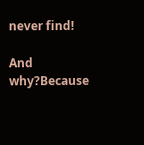never find!

And why?Because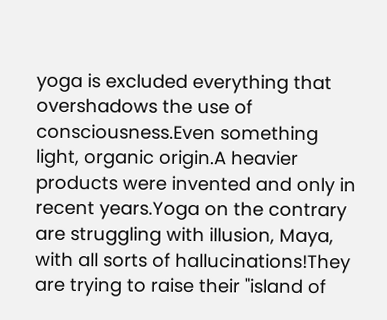yoga is excluded everything that overshadows the use of consciousness.Even something light, organic origin.A heavier products were invented and only in recent years.Yoga on the contrary are struggling with illusion, Maya, with all sorts of hallucinations!They are trying to raise their "island of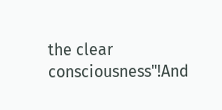the clear consciousness"!And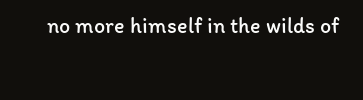no more himself in the wilds of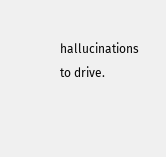hallucinations to drive.